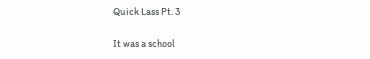Quick Lass Pt. 3

It was a school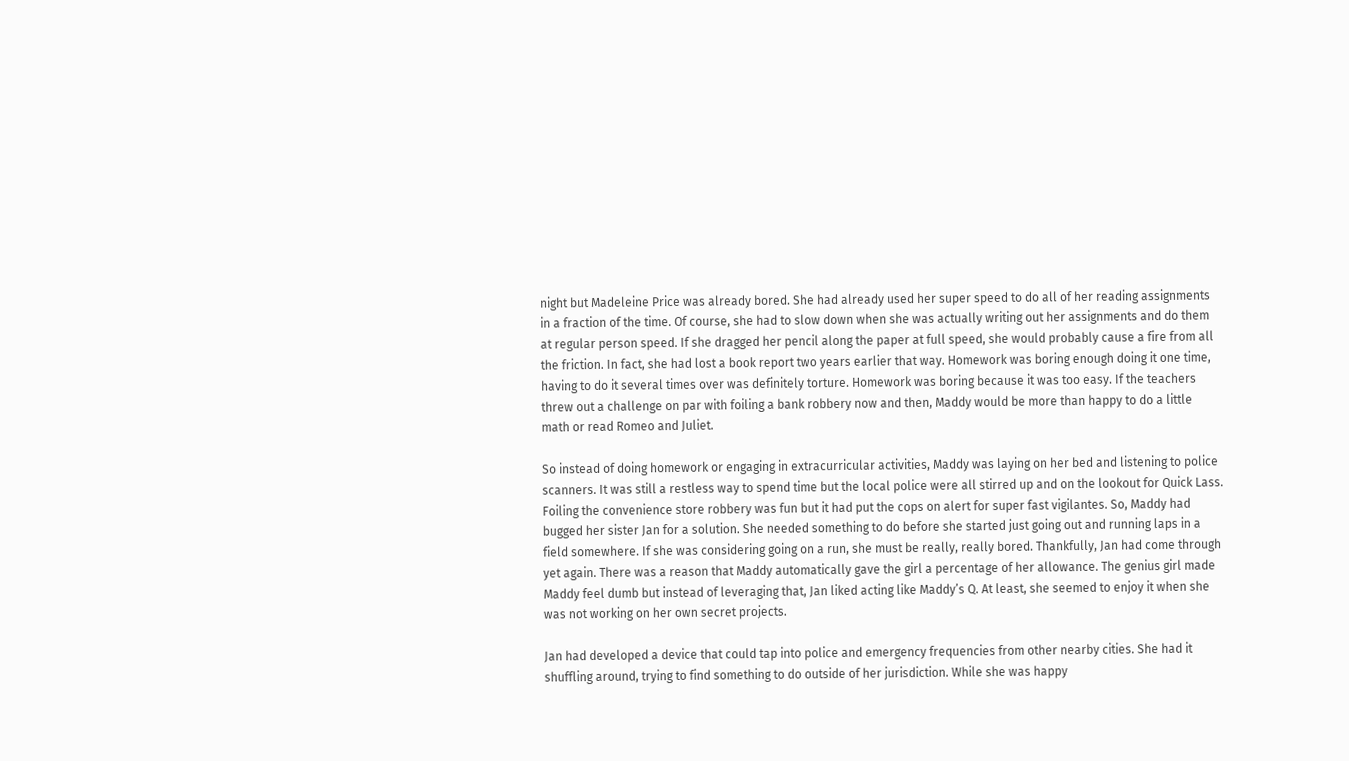night but Madeleine Price was already bored. She had already used her super speed to do all of her reading assignments in a fraction of the time. Of course, she had to slow down when she was actually writing out her assignments and do them at regular person speed. If she dragged her pencil along the paper at full speed, she would probably cause a fire from all the friction. In fact, she had lost a book report two years earlier that way. Homework was boring enough doing it one time, having to do it several times over was definitely torture. Homework was boring because it was too easy. If the teachers threw out a challenge on par with foiling a bank robbery now and then, Maddy would be more than happy to do a little math or read Romeo and Juliet.

So instead of doing homework or engaging in extracurricular activities, Maddy was laying on her bed and listening to police scanners. It was still a restless way to spend time but the local police were all stirred up and on the lookout for Quick Lass. Foiling the convenience store robbery was fun but it had put the cops on alert for super fast vigilantes. So, Maddy had bugged her sister Jan for a solution. She needed something to do before she started just going out and running laps in a field somewhere. If she was considering going on a run, she must be really, really bored. Thankfully, Jan had come through yet again. There was a reason that Maddy automatically gave the girl a percentage of her allowance. The genius girl made Maddy feel dumb but instead of leveraging that, Jan liked acting like Maddy’s Q. At least, she seemed to enjoy it when she was not working on her own secret projects.

Jan had developed a device that could tap into police and emergency frequencies from other nearby cities. She had it shuffling around, trying to find something to do outside of her jurisdiction. While she was happy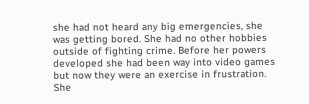she had not heard any big emergencies, she was getting bored. She had no other hobbies outside of fighting crime. Before her powers developed she had been way into video games but now they were an exercise in frustration. She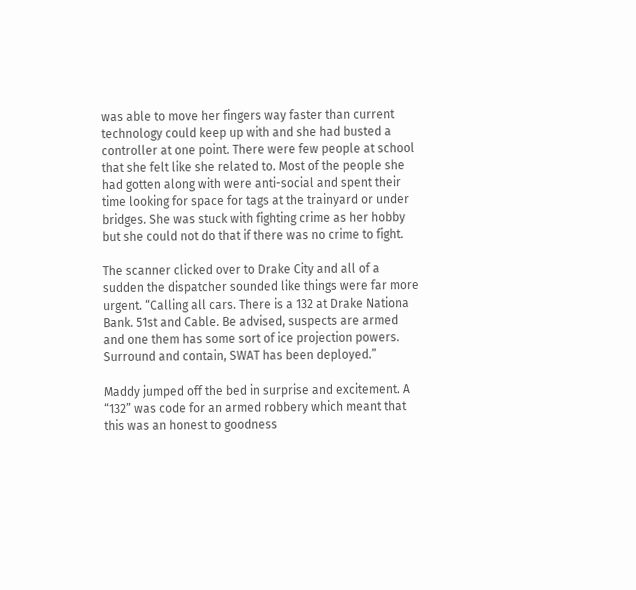was able to move her fingers way faster than current technology could keep up with and she had busted a controller at one point. There were few people at school that she felt like she related to. Most of the people she had gotten along with were anti-social and spent their time looking for space for tags at the trainyard or under bridges. She was stuck with fighting crime as her hobby but she could not do that if there was no crime to fight.

The scanner clicked over to Drake City and all of a sudden the dispatcher sounded like things were far more urgent. “Calling all cars. There is a 132 at Drake Nationa Bank. 51st and Cable. Be advised, suspects are armed and one them has some sort of ice projection powers. Surround and contain, SWAT has been deployed.”

Maddy jumped off the bed in surprise and excitement. A “132” was code for an armed robbery which meant that this was an honest to goodness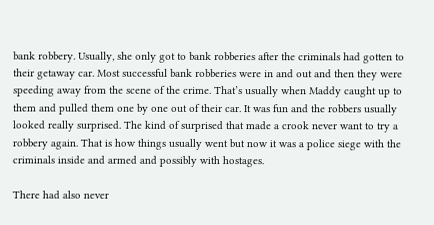bank robbery. Usually, she only got to bank robberies after the criminals had gotten to their getaway car. Most successful bank robberies were in and out and then they were speeding away from the scene of the crime. That’s usually when Maddy caught up to them and pulled them one by one out of their car. It was fun and the robbers usually looked really surprised. The kind of surprised that made a crook never want to try a robbery again. That is how things usually went but now it was a police siege with the criminals inside and armed and possibly with hostages.

There had also never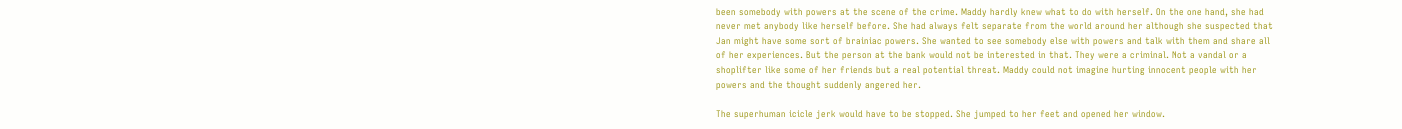been somebody with powers at the scene of the crime. Maddy hardly knew what to do with herself. On the one hand, she had never met anybody like herself before. She had always felt separate from the world around her although she suspected that Jan might have some sort of brainiac powers. She wanted to see somebody else with powers and talk with them and share all of her experiences. But the person at the bank would not be interested in that. They were a criminal. Not a vandal or a shoplifter like some of her friends but a real potential threat. Maddy could not imagine hurting innocent people with her powers and the thought suddenly angered her.

The superhuman icicle jerk would have to be stopped. She jumped to her feet and opened her window.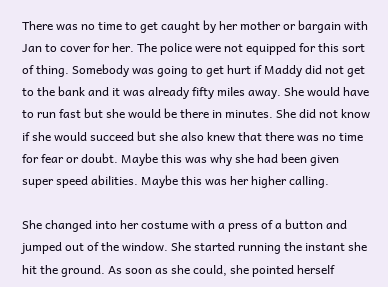There was no time to get caught by her mother or bargain with Jan to cover for her. The police were not equipped for this sort of thing. Somebody was going to get hurt if Maddy did not get to the bank and it was already fifty miles away. She would have to run fast but she would be there in minutes. She did not know if she would succeed but she also knew that there was no time for fear or doubt. Maybe this was why she had been given super speed abilities. Maybe this was her higher calling.

She changed into her costume with a press of a button and jumped out of the window. She started running the instant she hit the ground. As soon as she could, she pointed herself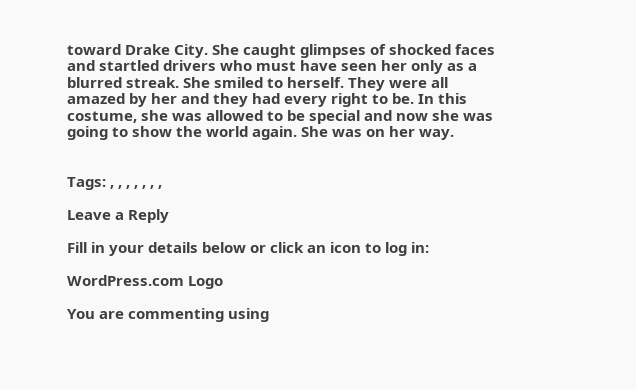toward Drake City. She caught glimpses of shocked faces and startled drivers who must have seen her only as a blurred streak. She smiled to herself. They were all amazed by her and they had every right to be. In this costume, she was allowed to be special and now she was going to show the world again. She was on her way.


Tags: , , , , , , ,

Leave a Reply

Fill in your details below or click an icon to log in:

WordPress.com Logo

You are commenting using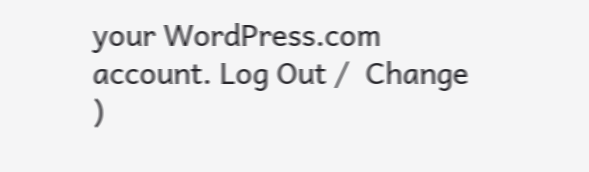your WordPress.com account. Log Out /  Change )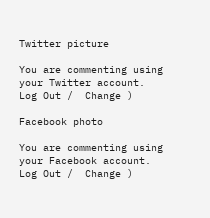Twitter picture

You are commenting using your Twitter account. Log Out /  Change )

Facebook photo

You are commenting using your Facebook account. Log Out /  Change )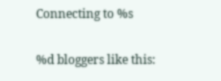Connecting to %s

%d bloggers like this: